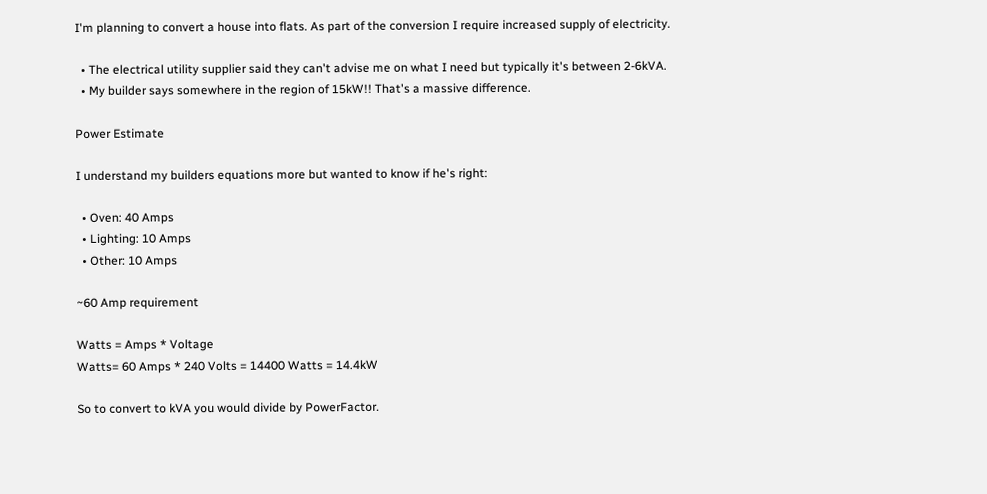I'm planning to convert a house into flats. As part of the conversion I require increased supply of electricity.

  • The electrical utility supplier said they can't advise me on what I need but typically it's between 2-6kVA.
  • My builder says somewhere in the region of 15kW!! That's a massive difference.

Power Estimate

I understand my builders equations more but wanted to know if he's right:

  • Oven: 40 Amps
  • Lighting: 10 Amps
  • Other: 10 Amps

~60 Amp requirement

Watts = Amps * Voltage
Watts= 60 Amps * 240 Volts = 14400 Watts = 14.4kW

So to convert to kVA you would divide by PowerFactor.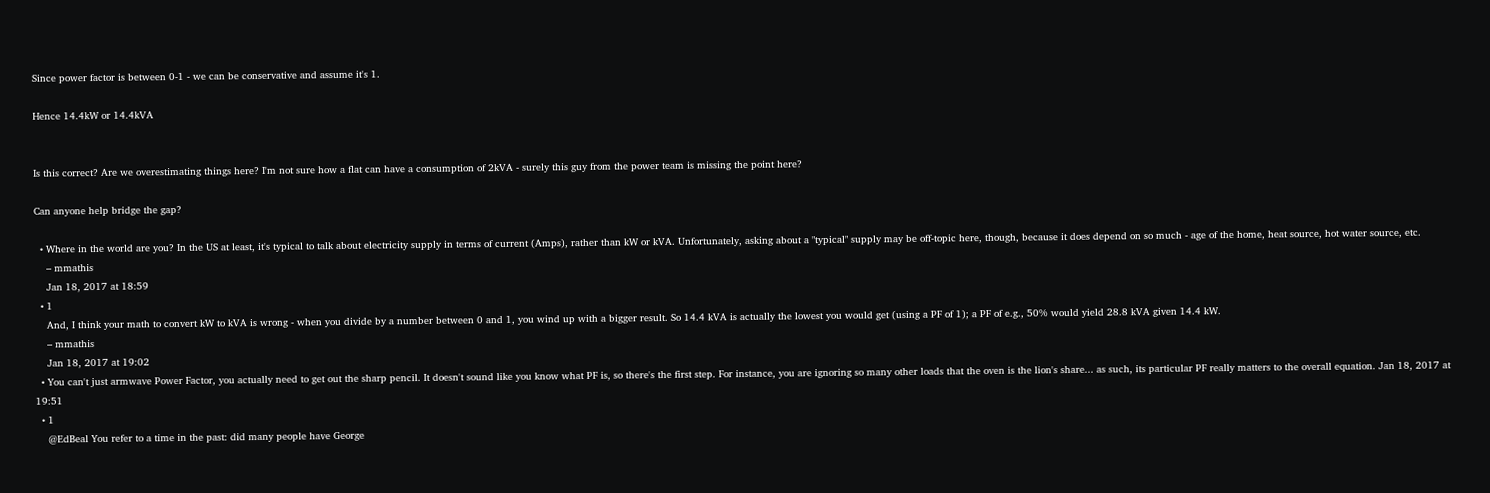Since power factor is between 0-1 - we can be conservative and assume it's 1.

Hence 14.4kW or 14.4kVA


Is this correct? Are we overestimating things here? I'm not sure how a flat can have a consumption of 2kVA - surely this guy from the power team is missing the point here?

Can anyone help bridge the gap?

  • Where in the world are you? In the US at least, it's typical to talk about electricity supply in terms of current (Amps), rather than kW or kVA. Unfortunately, asking about a "typical" supply may be off-topic here, though, because it does depend on so much - age of the home, heat source, hot water source, etc.
    – mmathis
    Jan 18, 2017 at 18:59
  • 1
    And, I think your math to convert kW to kVA is wrong - when you divide by a number between 0 and 1, you wind up with a bigger result. So 14.4 kVA is actually the lowest you would get (using a PF of 1); a PF of e.g., 50% would yield 28.8 kVA given 14.4 kW.
    – mmathis
    Jan 18, 2017 at 19:02
  • You can't just armwave Power Factor, you actually need to get out the sharp pencil. It doesn't sound like you know what PF is, so there's the first step. For instance, you are ignoring so many other loads that the oven is the lion's share... as such, its particular PF really matters to the overall equation. Jan 18, 2017 at 19:51
  • 1
    @EdBeal You refer to a time in the past: did many people have George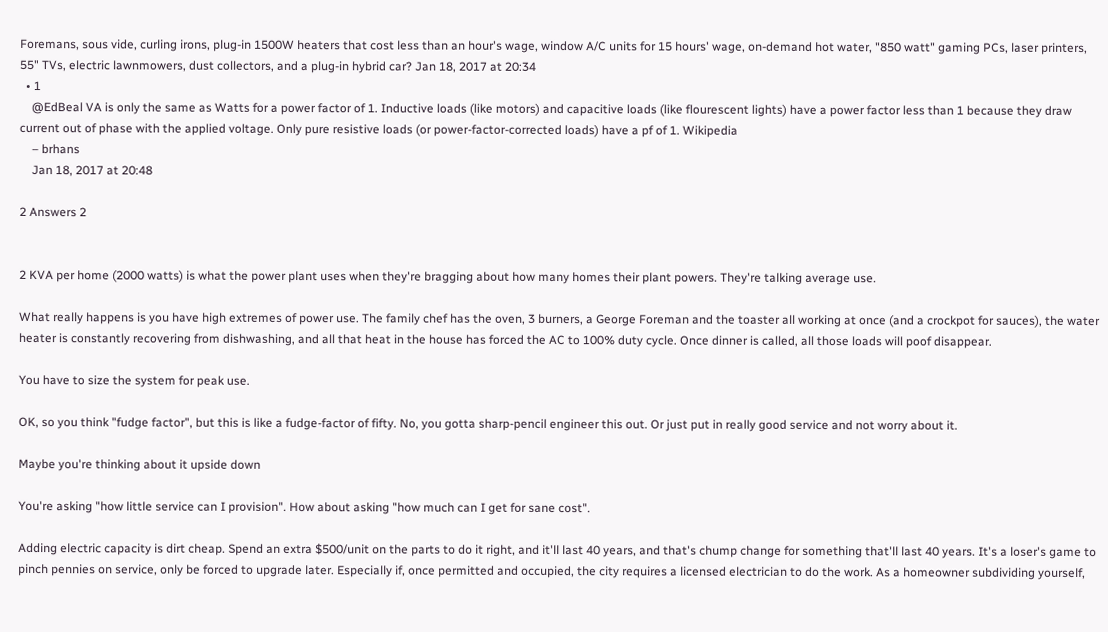Foremans, sous vide, curling irons, plug-in 1500W heaters that cost less than an hour's wage, window A/C units for 15 hours' wage, on-demand hot water, "850 watt" gaming PCs, laser printers, 55" TVs, electric lawnmowers, dust collectors, and a plug-in hybrid car? Jan 18, 2017 at 20:34
  • 1
    @EdBeal VA is only the same as Watts for a power factor of 1. Inductive loads (like motors) and capacitive loads (like flourescent lights) have a power factor less than 1 because they draw current out of phase with the applied voltage. Only pure resistive loads (or power-factor-corrected loads) have a pf of 1. Wikipedia
    – brhans
    Jan 18, 2017 at 20:48

2 Answers 2


2 KVA per home (2000 watts) is what the power plant uses when they're bragging about how many homes their plant powers. They're talking average use.

What really happens is you have high extremes of power use. The family chef has the oven, 3 burners, a George Foreman and the toaster all working at once (and a crockpot for sauces), the water heater is constantly recovering from dishwashing, and all that heat in the house has forced the AC to 100% duty cycle. Once dinner is called, all those loads will poof disappear.

You have to size the system for peak use.

OK, so you think "fudge factor", but this is like a fudge-factor of fifty. No, you gotta sharp-pencil engineer this out. Or just put in really good service and not worry about it.

Maybe you're thinking about it upside down

You're asking "how little service can I provision". How about asking "how much can I get for sane cost".

Adding electric capacity is dirt cheap. Spend an extra $500/unit on the parts to do it right, and it'll last 40 years, and that's chump change for something that'll last 40 years. It's a loser's game to pinch pennies on service, only be forced to upgrade later. Especially if, once permitted and occupied, the city requires a licensed electrician to do the work. As a homeowner subdividing yourself,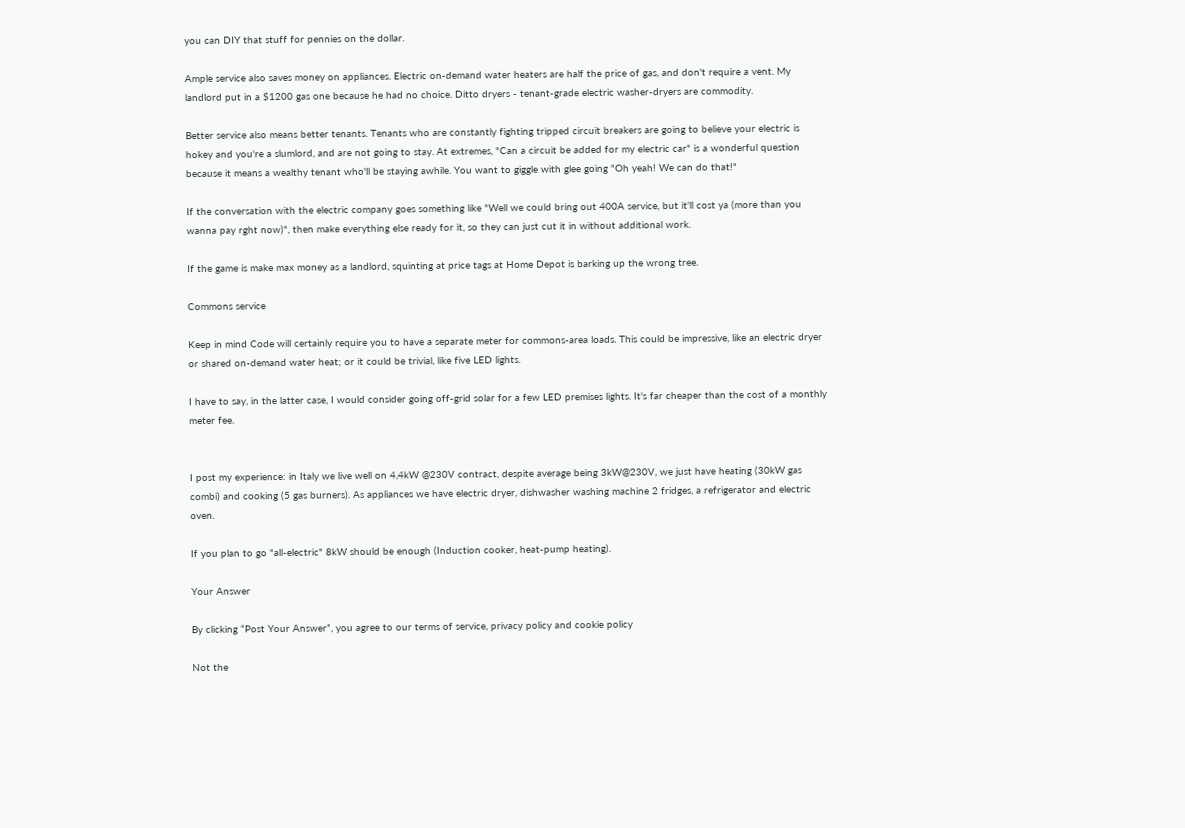you can DIY that stuff for pennies on the dollar.

Ample service also saves money on appliances. Electric on-demand water heaters are half the price of gas, and don't require a vent. My landlord put in a $1200 gas one because he had no choice. Ditto dryers - tenant-grade electric washer-dryers are commodity.

Better service also means better tenants. Tenants who are constantly fighting tripped circuit breakers are going to believe your electric is hokey and you're a slumlord, and are not going to stay. At extremes, "Can a circuit be added for my electric car" is a wonderful question because it means a wealthy tenant who'll be staying awhile. You want to giggle with glee going "Oh yeah! We can do that!"

If the conversation with the electric company goes something like "Well we could bring out 400A service, but it'll cost ya (more than you wanna pay rght now)", then make everything else ready for it, so they can just cut it in without additional work.

If the game is make max money as a landlord, squinting at price tags at Home Depot is barking up the wrong tree.

Commons service

Keep in mind Code will certainly require you to have a separate meter for commons-area loads. This could be impressive, like an electric dryer or shared on-demand water heat; or it could be trivial, like five LED lights.

I have to say, in the latter case, I would consider going off-grid solar for a few LED premises lights. It's far cheaper than the cost of a monthly meter fee.


I post my experience: in Italy we live well on 4,4kW @230V contract, despite average being 3kW@230V, we just have heating (30kW gas combi) and cooking (5 gas burners). As appliances we have electric dryer, dishwasher washing machine 2 fridges, a refrigerator and electric oven.

If you plan to go "all-electric" 8kW should be enough (Induction cooker, heat-pump heating).

Your Answer

By clicking “Post Your Answer”, you agree to our terms of service, privacy policy and cookie policy

Not the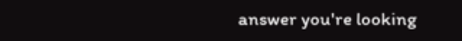answer you're looking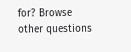for? Browse other questions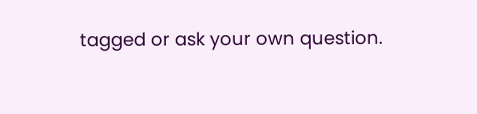tagged or ask your own question.